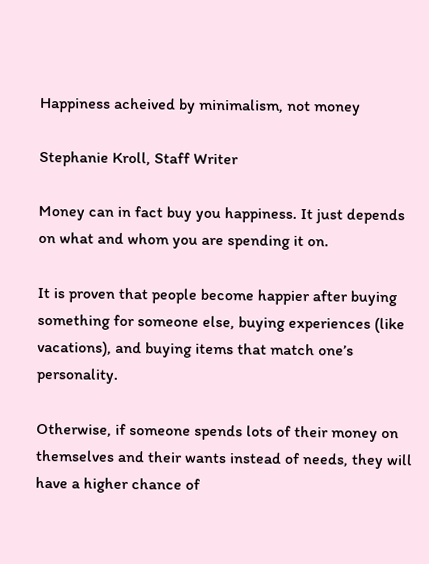Happiness acheived by minimalism, not money

Stephanie Kroll, Staff Writer

Money can in fact buy you happiness. It just depends on what and whom you are spending it on.

It is proven that people become happier after buying something for someone else, buying experiences (like vacations), and buying items that match one’s personality.

Otherwise, if someone spends lots of their money on themselves and their wants instead of needs, they will have a higher chance of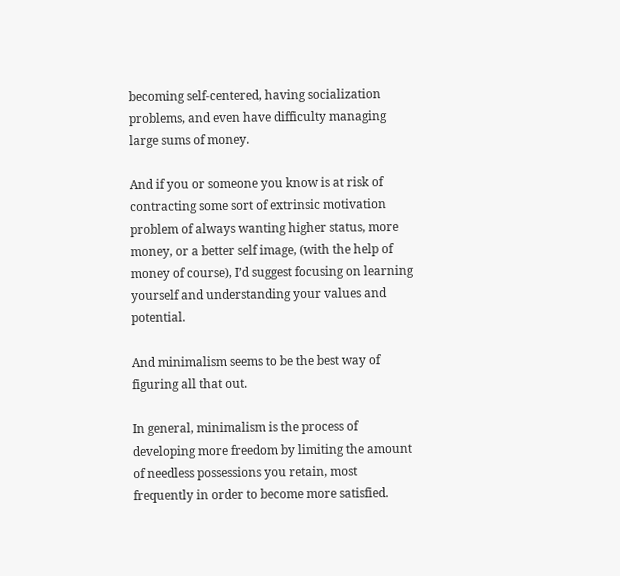becoming self-centered, having socialization problems, and even have difficulty managing large sums of money.

And if you or someone you know is at risk of contracting some sort of extrinsic motivation problem of always wanting higher status, more money, or a better self image, (with the help of money of course), I’d suggest focusing on learning yourself and understanding your values and potential.

And minimalism seems to be the best way of figuring all that out.

In general, minimalism is the process of developing more freedom by limiting the amount of needless possessions you retain, most frequently in order to become more satisfied.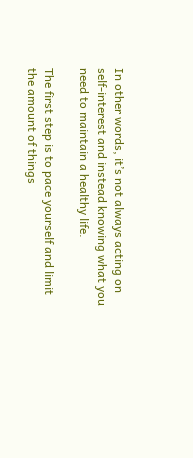In other words, it’s not always acting on self-interest and instead knowing what you need to maintain a healthy life.

The first step is to pace yourself and limit the amount of things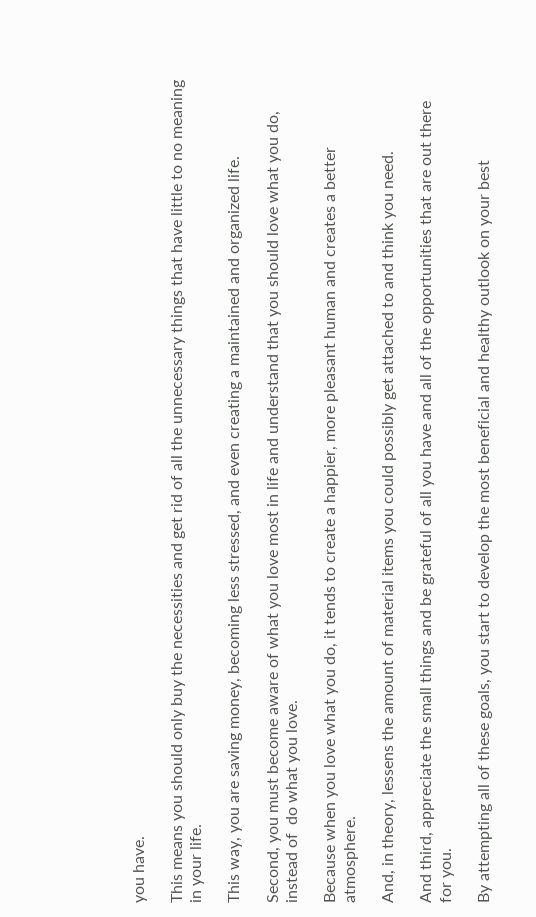you have.

This means you should only buy the necessities and get rid of all the unnecessary things that have little to no meaning in your life.

This way, you are saving money, becoming less stressed, and even creating a maintained and organized life.

Second, you must become aware of what you love most in life and understand that you should love what you do, instead of  do what you love.

Because when you love what you do, it tends to create a happier, more pleasant human and creates a better atmosphere.

And, in theory, lessens the amount of material items you could possibly get attached to and think you need.

And third, appreciate the small things and be grateful of all you have and all of the opportunities that are out there for you.

By attempting all of these goals, you start to develop the most beneficial and healthy outlook on your best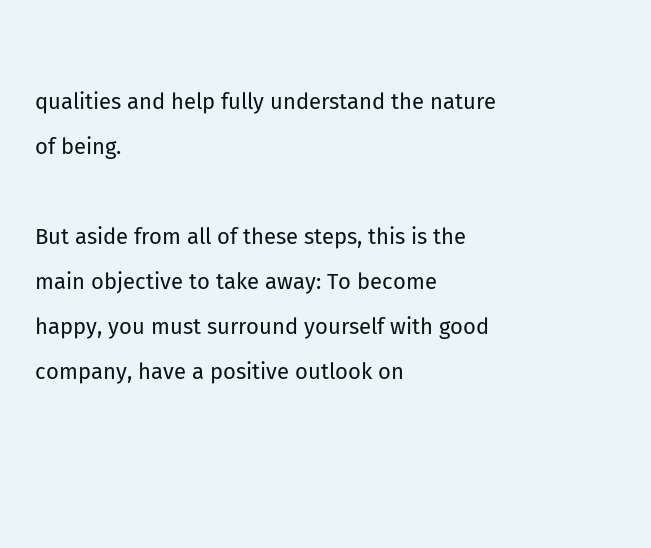qualities and help fully understand the nature of being.

But aside from all of these steps, this is the main objective to take away: To become happy, you must surround yourself with good company, have a positive outlook on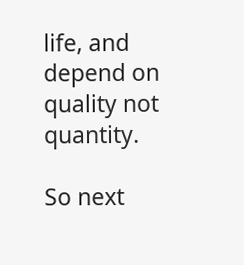life, and depend on quality not quantity.

So next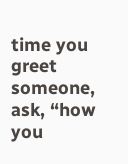time you greet someone, ask, “how you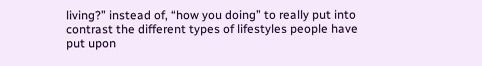living?” instead of, “how you doing” to really put into contrast the different types of lifestyles people have put upon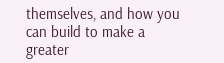themselves, and how you can build to make a greater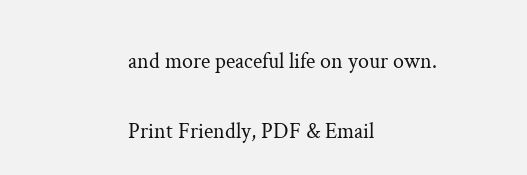and more peaceful life on your own.

Print Friendly, PDF & Email